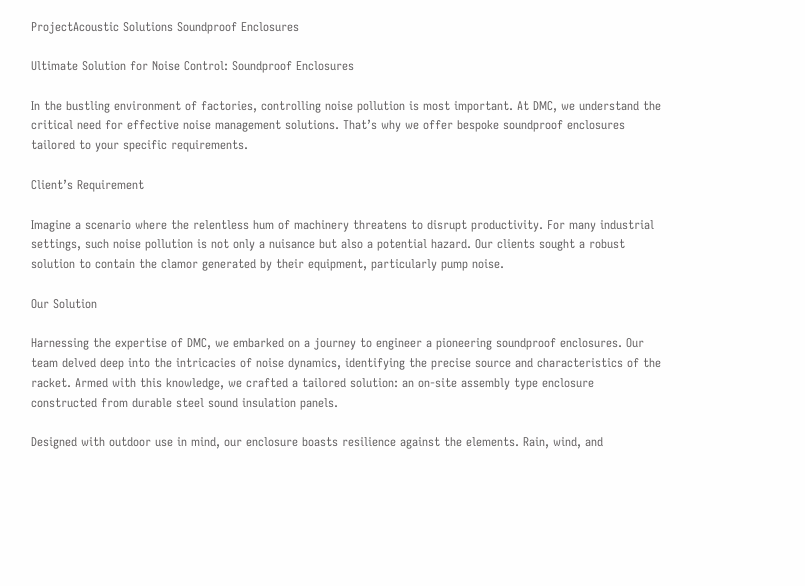ProjectAcoustic Solutions Soundproof Enclosures

Ultimate Solution for Noise Control: Soundproof Enclosures

In the bustling environment of factories, controlling noise pollution is most important. At DMC, we understand the critical need for effective noise management solutions. That’s why we offer bespoke soundproof enclosures tailored to your specific requirements.

Client’s Requirement

Imagine a scenario where the relentless hum of machinery threatens to disrupt productivity. For many industrial settings, such noise pollution is not only a nuisance but also a potential hazard. Our clients sought a robust solution to contain the clamor generated by their equipment, particularly pump noise.

Our Solution

Harnessing the expertise of DMC, we embarked on a journey to engineer a pioneering soundproof enclosures. Our team delved deep into the intricacies of noise dynamics, identifying the precise source and characteristics of the racket. Armed with this knowledge, we crafted a tailored solution: an on-site assembly type enclosure constructed from durable steel sound insulation panels.

Designed with outdoor use in mind, our enclosure boasts resilience against the elements. Rain, wind, and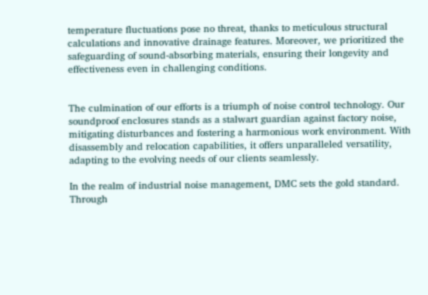temperature fluctuations pose no threat, thanks to meticulous structural calculations and innovative drainage features. Moreover, we prioritized the safeguarding of sound-absorbing materials, ensuring their longevity and effectiveness even in challenging conditions.


The culmination of our efforts is a triumph of noise control technology. Our soundproof enclosures stands as a stalwart guardian against factory noise, mitigating disturbances and fostering a harmonious work environment. With disassembly and relocation capabilities, it offers unparalleled versatility, adapting to the evolving needs of our clients seamlessly.

In the realm of industrial noise management, DMC sets the gold standard. Through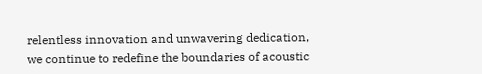relentless innovation and unwavering dedication, we continue to redefine the boundaries of acoustic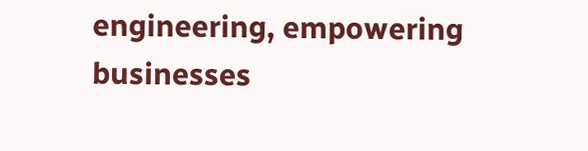engineering, empowering businesses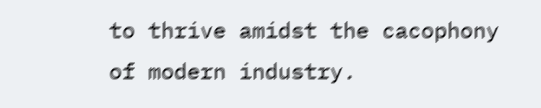to thrive amidst the cacophony of modern industry.